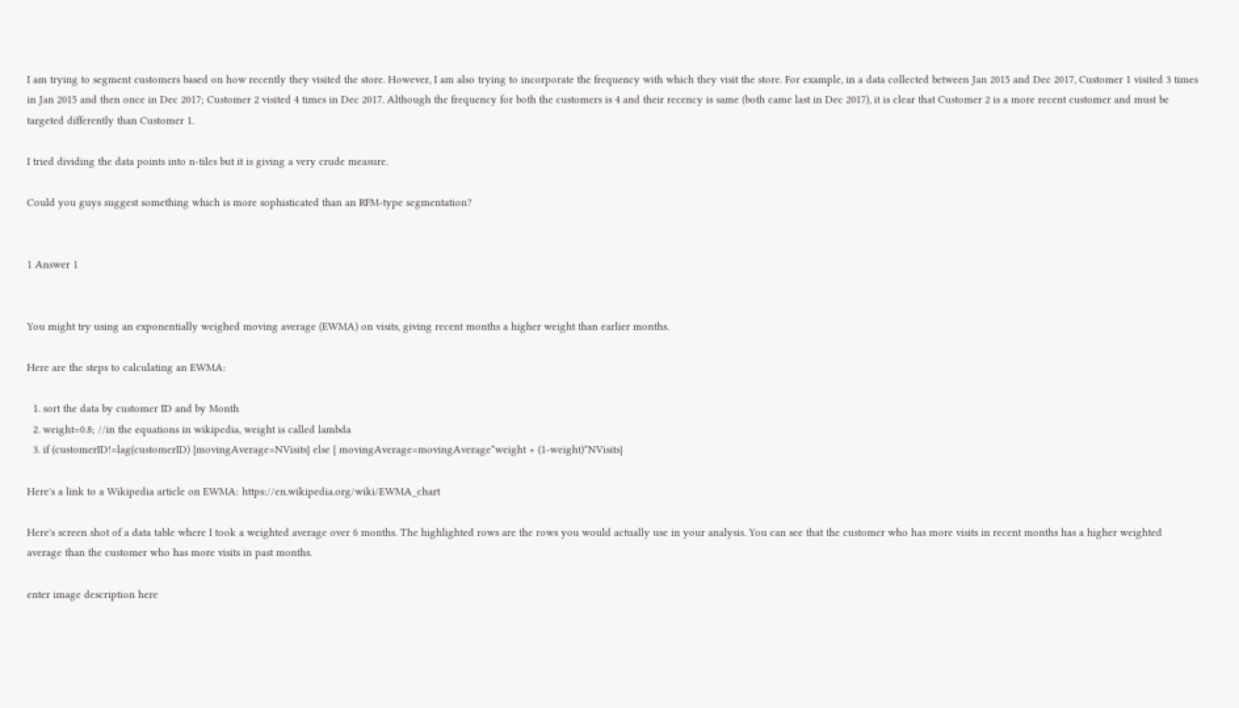I am trying to segment customers based on how recently they visited the store. However, I am also trying to incorporate the frequency with which they visit the store. For example, in a data collected between Jan 2015 and Dec 2017, Customer 1 visited 3 times in Jan 2015 and then once in Dec 2017; Customer 2 visited 4 times in Dec 2017. Although the frequency for both the customers is 4 and their recency is same (both came last in Dec 2017), it is clear that Customer 2 is a more recent customer and must be targeted differently than Customer 1.

I tried dividing the data points into n-tiles but it is giving a very crude measure.

Could you guys suggest something which is more sophisticated than an RFM-type segmentation?


1 Answer 1


You might try using an exponentially weighed moving average (EWMA) on visits, giving recent months a higher weight than earlier months.

Here are the steps to calculating an EWMA:

  1. sort the data by customer ID and by Month
  2. weight=0.8; //in the equations in wikipedia, weight is called lambda
  3. if (customerID!=lag(customerID) {movingAverage=NVisits} else { movingAverage=movingAverage*weight + (1-weight)*NVisits}

Here's a link to a Wikipedia article on EWMA: https://en.wikipedia.org/wiki/EWMA_chart

Here's screen shot of a data table where I took a weighted average over 6 months. The highlighted rows are the rows you would actually use in your analysis. You can see that the customer who has more visits in recent months has a higher weighted average than the customer who has more visits in past months.

enter image description here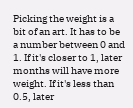Picking the weight is a bit of an art. It has to be a number between 0 and 1. If it's closer to 1, later months will have more weight. If it's less than 0.5, later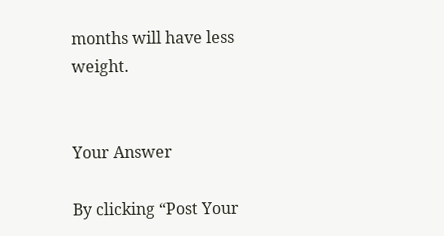months will have less weight.


Your Answer

By clicking “Post Your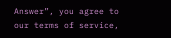Answer”, you agree to our terms of service,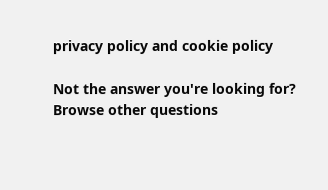privacy policy and cookie policy

Not the answer you're looking for? Browse other questions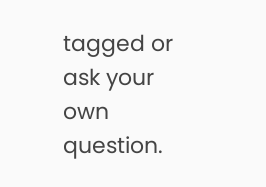tagged or ask your own question.